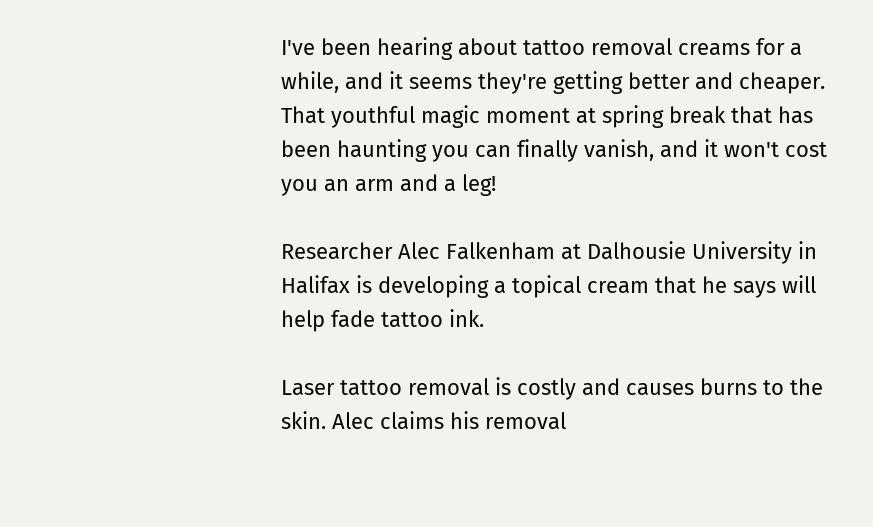I've been hearing about tattoo removal creams for a while, and it seems they're getting better and cheaper. That youthful magic moment at spring break that has been haunting you can finally vanish, and it won't cost you an arm and a leg!

Researcher Alec Falkenham at Dalhousie University in Halifax is developing a topical cream that he says will help fade tattoo ink.

Laser tattoo removal is costly and causes burns to the skin. Alec claims his removal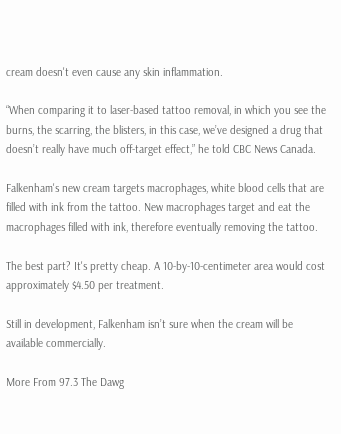cream doesn't even cause any skin inflammation.

“When comparing it to laser-based tattoo removal, in which you see the burns, the scarring, the blisters, in this case, we’ve designed a drug that doesn’t really have much off-target effect,” he told CBC News Canada.

Falkenham's new cream targets macrophages, white blood cells that are filled with ink from the tattoo. New macrophages target and eat the macrophages filled with ink, therefore eventually removing the tattoo.

The best part? It's pretty cheap. A 10-by-10-centimeter area would cost approximately $4.50 per treatment.

Still in development, Falkenham isn’t sure when the cream will be available commercially.

More From 97.3 The Dawg